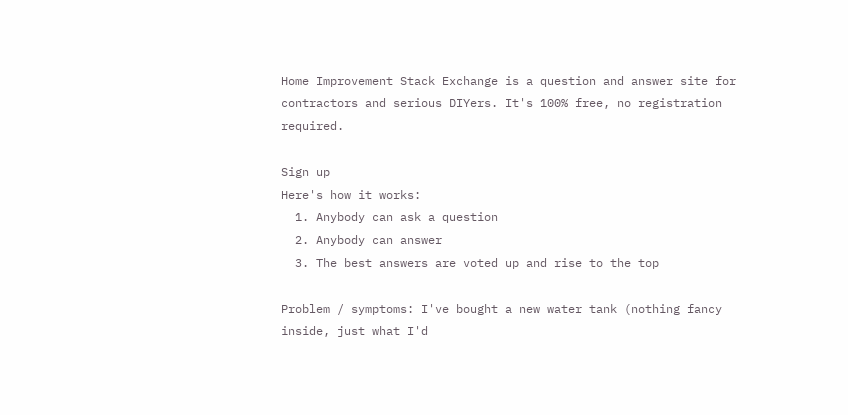Home Improvement Stack Exchange is a question and answer site for contractors and serious DIYers. It's 100% free, no registration required.

Sign up
Here's how it works:
  1. Anybody can ask a question
  2. Anybody can answer
  3. The best answers are voted up and rise to the top

Problem / symptoms: I've bought a new water tank (nothing fancy inside, just what I'd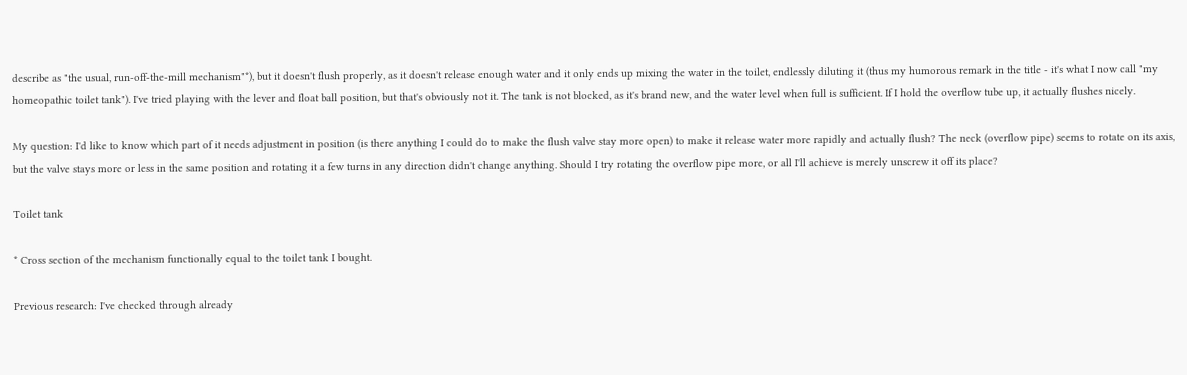describe as "the usual, run-off-the-mill mechanism"*), but it doesn't flush properly, as it doesn't release enough water and it only ends up mixing the water in the toilet, endlessly diluting it (thus my humorous remark in the title - it's what I now call "my homeopathic toilet tank"). I've tried playing with the lever and float ball position, but that's obviously not it. The tank is not blocked, as it's brand new, and the water level when full is sufficient. If I hold the overflow tube up, it actually flushes nicely.

My question: I'd like to know which part of it needs adjustment in position (is there anything I could do to make the flush valve stay more open) to make it release water more rapidly and actually flush? The neck (overflow pipe) seems to rotate on its axis, but the valve stays more or less in the same position and rotating it a few turns in any direction didn't change anything. Should I try rotating the overflow pipe more, or all I'll achieve is merely unscrew it off its place?

Toilet tank

* Cross section of the mechanism functionally equal to the toilet tank I bought.

Previous research: I've checked through already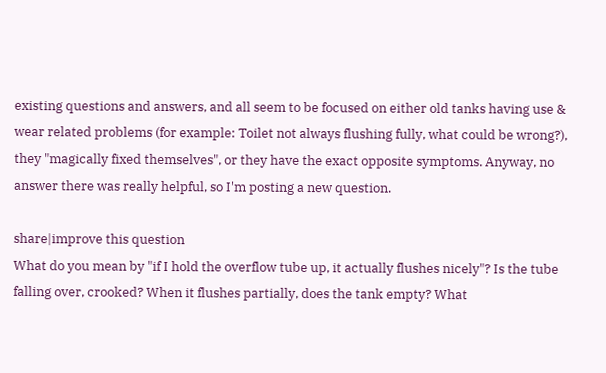existing questions and answers, and all seem to be focused on either old tanks having use & wear related problems (for example: Toilet not always flushing fully, what could be wrong?), they "magically fixed themselves", or they have the exact opposite symptoms. Anyway, no answer there was really helpful, so I'm posting a new question.

share|improve this question
What do you mean by "if I hold the overflow tube up, it actually flushes nicely"? Is the tube falling over, crooked? When it flushes partially, does the tank empty? What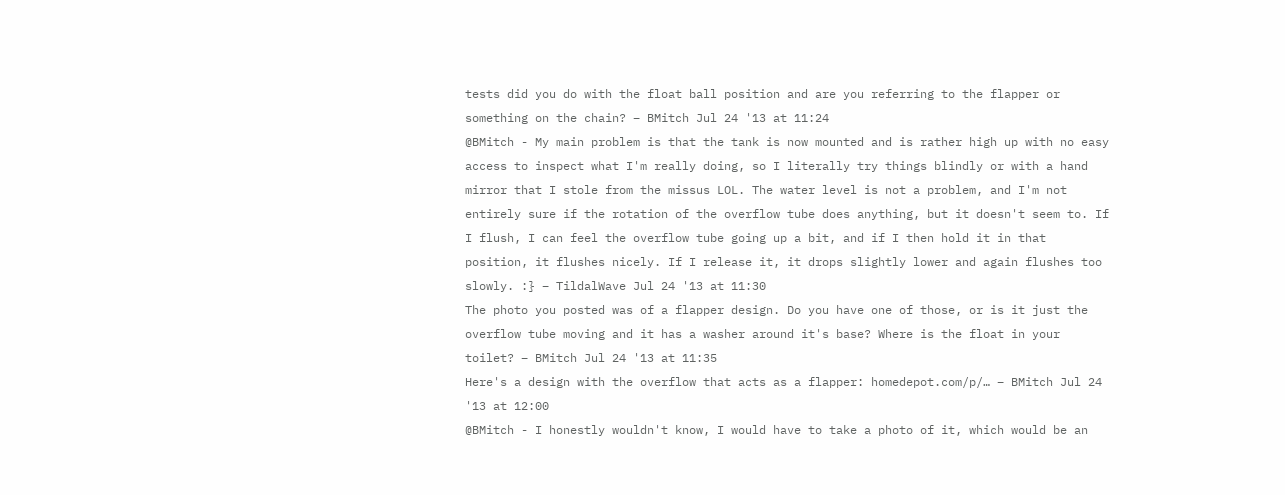tests did you do with the float ball position and are you referring to the flapper or something on the chain? – BMitch Jul 24 '13 at 11:24
@BMitch - My main problem is that the tank is now mounted and is rather high up with no easy access to inspect what I'm really doing, so I literally try things blindly or with a hand mirror that I stole from the missus LOL. The water level is not a problem, and I'm not entirely sure if the rotation of the overflow tube does anything, but it doesn't seem to. If I flush, I can feel the overflow tube going up a bit, and if I then hold it in that position, it flushes nicely. If I release it, it drops slightly lower and again flushes too slowly. :} – TildalWave Jul 24 '13 at 11:30
The photo you posted was of a flapper design. Do you have one of those, or is it just the overflow tube moving and it has a washer around it's base? Where is the float in your toilet? – BMitch Jul 24 '13 at 11:35
Here's a design with the overflow that acts as a flapper: homedepot.com/p/… – BMitch Jul 24 '13 at 12:00
@BMitch - I honestly wouldn't know, I would have to take a photo of it, which would be an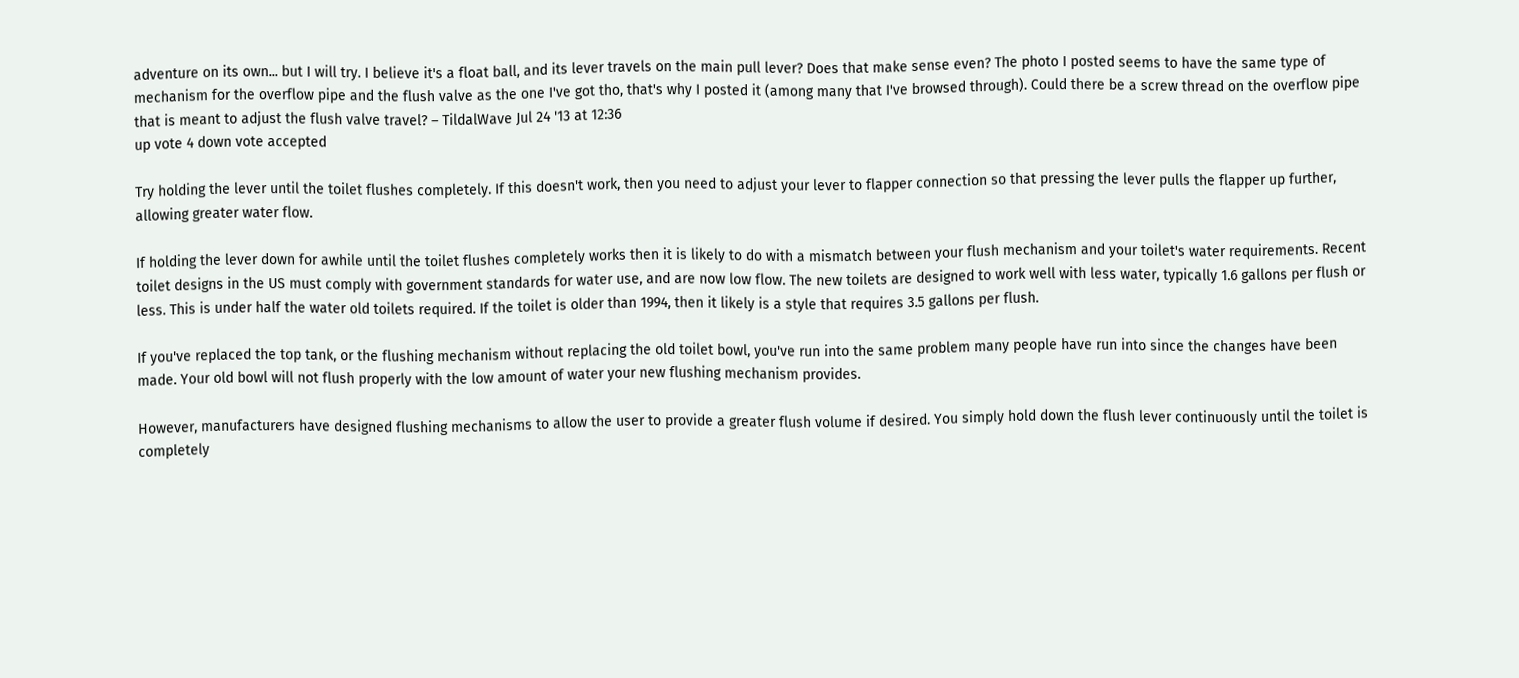adventure on its own... but I will try. I believe it's a float ball, and its lever travels on the main pull lever? Does that make sense even? The photo I posted seems to have the same type of mechanism for the overflow pipe and the flush valve as the one I've got tho, that's why I posted it (among many that I've browsed through). Could there be a screw thread on the overflow pipe that is meant to adjust the flush valve travel? – TildalWave Jul 24 '13 at 12:36
up vote 4 down vote accepted

Try holding the lever until the toilet flushes completely. If this doesn't work, then you need to adjust your lever to flapper connection so that pressing the lever pulls the flapper up further, allowing greater water flow.

If holding the lever down for awhile until the toilet flushes completely works then it is likely to do with a mismatch between your flush mechanism and your toilet's water requirements. Recent toilet designs in the US must comply with government standards for water use, and are now low flow. The new toilets are designed to work well with less water, typically 1.6 gallons per flush or less. This is under half the water old toilets required. If the toilet is older than 1994, then it likely is a style that requires 3.5 gallons per flush.

If you've replaced the top tank, or the flushing mechanism without replacing the old toilet bowl, you've run into the same problem many people have run into since the changes have been made. Your old bowl will not flush properly with the low amount of water your new flushing mechanism provides.

However, manufacturers have designed flushing mechanisms to allow the user to provide a greater flush volume if desired. You simply hold down the flush lever continuously until the toilet is completely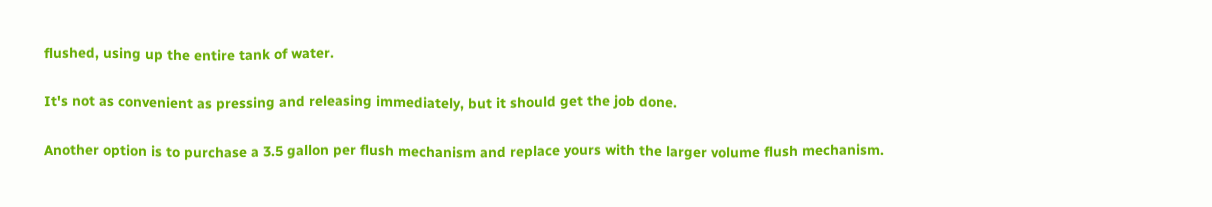flushed, using up the entire tank of water.

It's not as convenient as pressing and releasing immediately, but it should get the job done.

Another option is to purchase a 3.5 gallon per flush mechanism and replace yours with the larger volume flush mechanism.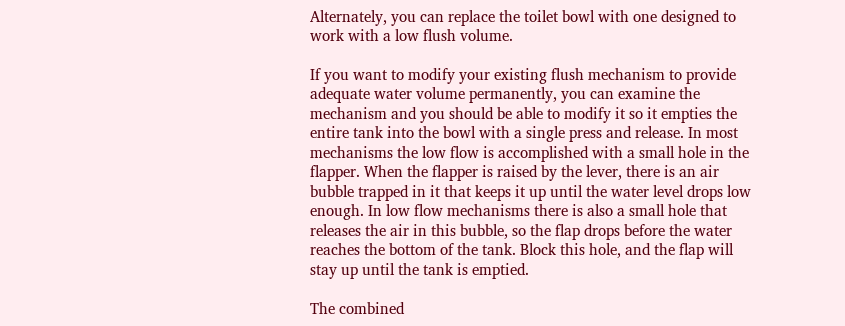Alternately, you can replace the toilet bowl with one designed to work with a low flush volume.

If you want to modify your existing flush mechanism to provide adequate water volume permanently, you can examine the mechanism and you should be able to modify it so it empties the entire tank into the bowl with a single press and release. In most mechanisms the low flow is accomplished with a small hole in the flapper. When the flapper is raised by the lever, there is an air bubble trapped in it that keeps it up until the water level drops low enough. In low flow mechanisms there is also a small hole that releases the air in this bubble, so the flap drops before the water reaches the bottom of the tank. Block this hole, and the flap will stay up until the tank is emptied.

The combined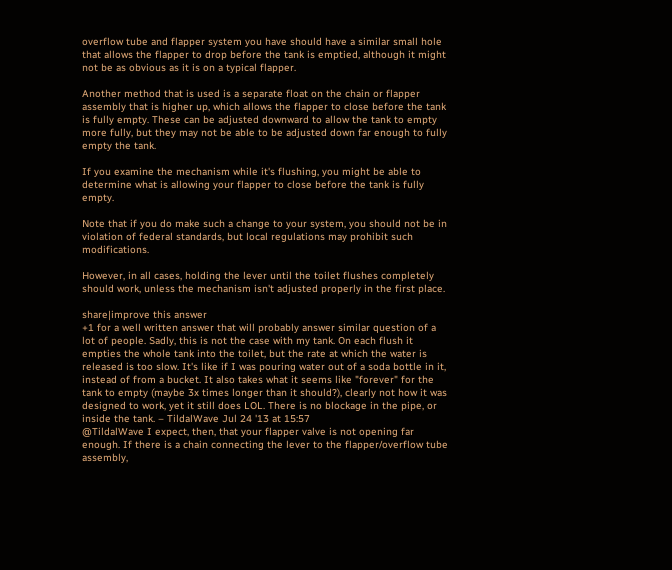overflow tube and flapper system you have should have a similar small hole that allows the flapper to drop before the tank is emptied, although it might not be as obvious as it is on a typical flapper.

Another method that is used is a separate float on the chain or flapper assembly that is higher up, which allows the flapper to close before the tank is fully empty. These can be adjusted downward to allow the tank to empty more fully, but they may not be able to be adjusted down far enough to fully empty the tank.

If you examine the mechanism while it's flushing, you might be able to determine what is allowing your flapper to close before the tank is fully empty.

Note that if you do make such a change to your system, you should not be in violation of federal standards, but local regulations may prohibit such modifications.

However, in all cases, holding the lever until the toilet flushes completely should work, unless the mechanism isn't adjusted properly in the first place.

share|improve this answer
+1 for a well written answer that will probably answer similar question of a lot of people. Sadly, this is not the case with my tank. On each flush it empties the whole tank into the toilet, but the rate at which the water is released is too slow. It's like if I was pouring water out of a soda bottle in it, instead of from a bucket. It also takes what it seems like "forever" for the tank to empty (maybe 3x times longer than it should?), clearly not how it was designed to work, yet it still does LOL. There is no blockage in the pipe, or inside the tank. – TildalWave Jul 24 '13 at 15:57
@TildalWave I expect, then, that your flapper valve is not opening far enough. If there is a chain connecting the lever to the flapper/overflow tube assembly,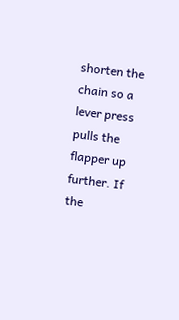shorten the chain so a lever press pulls the flapper up further. If the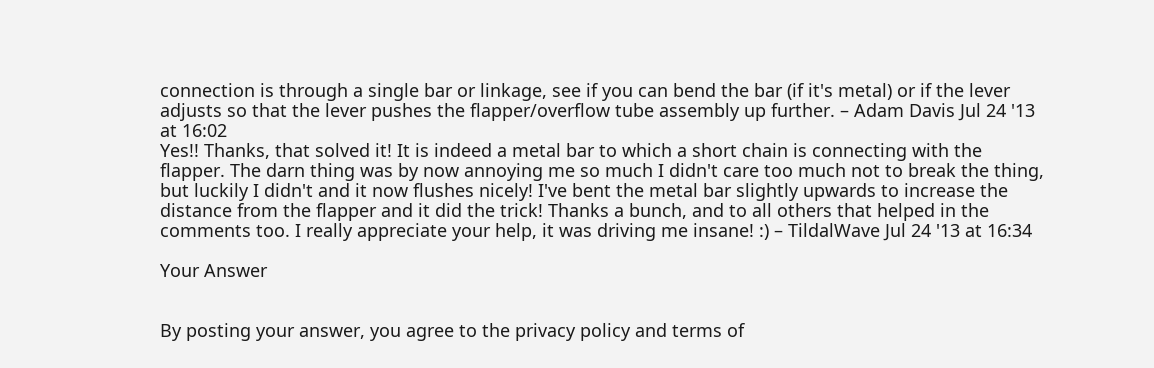connection is through a single bar or linkage, see if you can bend the bar (if it's metal) or if the lever adjusts so that the lever pushes the flapper/overflow tube assembly up further. – Adam Davis Jul 24 '13 at 16:02
Yes!! Thanks, that solved it! It is indeed a metal bar to which a short chain is connecting with the flapper. The darn thing was by now annoying me so much I didn't care too much not to break the thing, but luckily I didn't and it now flushes nicely! I've bent the metal bar slightly upwards to increase the distance from the flapper and it did the trick! Thanks a bunch, and to all others that helped in the comments too. I really appreciate your help, it was driving me insane! :) – TildalWave Jul 24 '13 at 16:34

Your Answer


By posting your answer, you agree to the privacy policy and terms of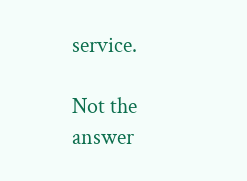service.

Not the answer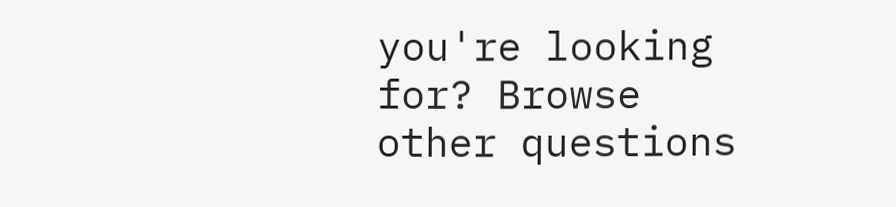you're looking for? Browse other questions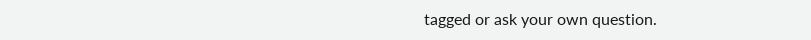tagged or ask your own question.